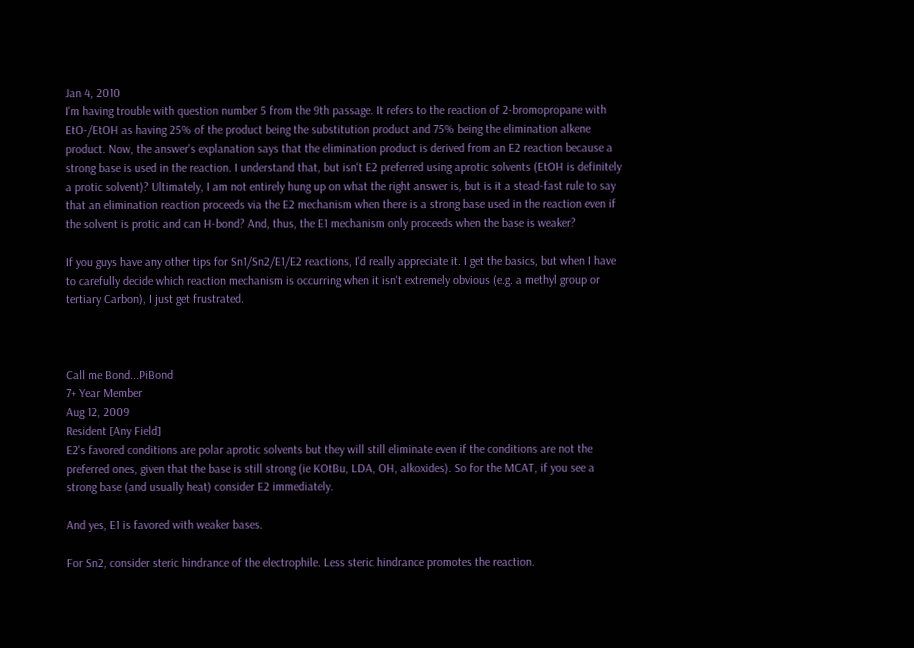Jan 4, 2010
I'm having trouble with question number 5 from the 9th passage. It refers to the reaction of 2-bromopropane with EtO-/EtOH as having 25% of the product being the substitution product and 75% being the elimination alkene product. Now, the answer's explanation says that the elimination product is derived from an E2 reaction because a strong base is used in the reaction. I understand that, but isn't E2 preferred using aprotic solvents (EtOH is definitely a protic solvent)? Ultimately, I am not entirely hung up on what the right answer is, but is it a stead-fast rule to say that an elimination reaction proceeds via the E2 mechanism when there is a strong base used in the reaction even if the solvent is protic and can H-bond? And, thus, the E1 mechanism only proceeds when the base is weaker?

If you guys have any other tips for Sn1/Sn2/E1/E2 reactions, I'd really appreciate it. I get the basics, but when I have to carefully decide which reaction mechanism is occurring when it isn't extremely obvious (e.g. a methyl group or tertiary Carbon), I just get frustrated.



Call me Bond...PiBond
7+ Year Member
Aug 12, 2009
Resident [Any Field]
E2's favored conditions are polar aprotic solvents but they will still eliminate even if the conditions are not the preferred ones, given that the base is still strong (ie KOtBu, LDA, OH, alkoxides). So for the MCAT, if you see a strong base (and usually heat) consider E2 immediately.

And yes, E1 is favored with weaker bases.

For Sn2, consider steric hindrance of the electrophile. Less steric hindrance promotes the reaction.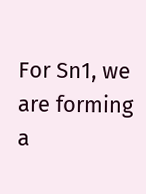For Sn1, we are forming a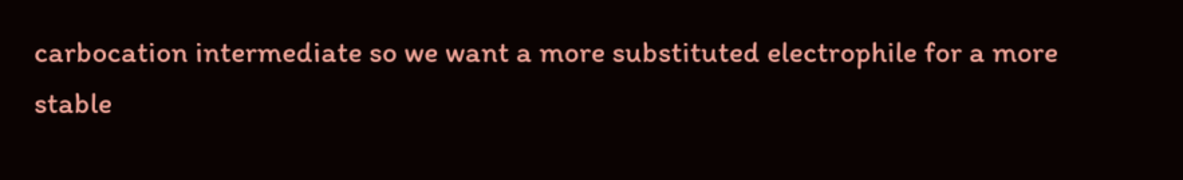carbocation intermediate so we want a more substituted electrophile for a more stable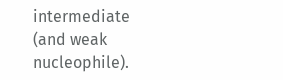intermediate (and weak nucleophile).